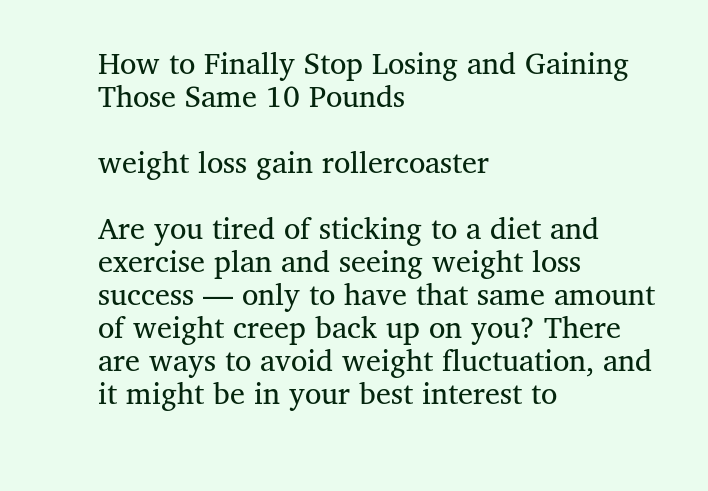How to Finally Stop Losing and Gaining Those Same 10 Pounds

weight loss gain rollercoaster

Are you tired of sticking to a diet and exercise plan and seeing weight loss success — only to have that same amount of weight creep back up on you? There are ways to avoid weight fluctuation, and it might be in your best interest to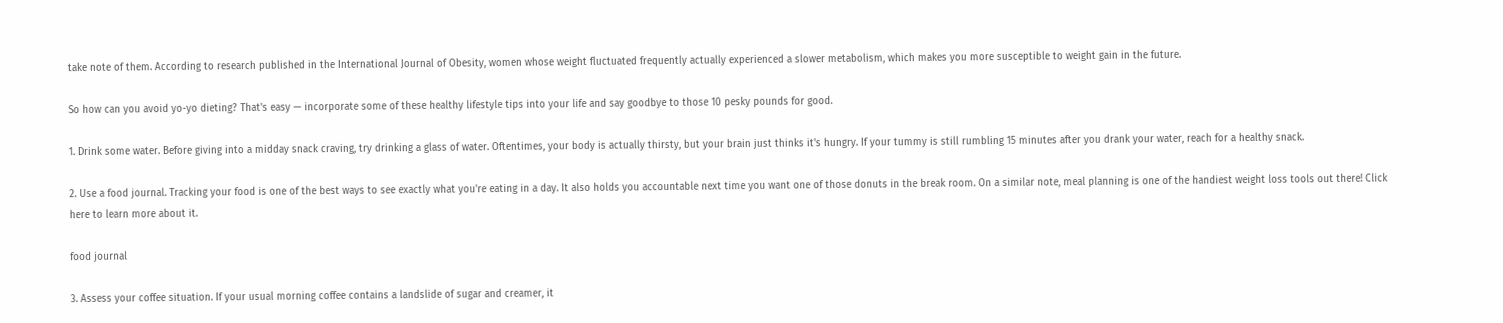take note of them. According to research published in the International Journal of Obesity, women whose weight fluctuated frequently actually experienced a slower metabolism, which makes you more susceptible to weight gain in the future.

So how can you avoid yo-yo dieting? That's easy — incorporate some of these healthy lifestyle tips into your life and say goodbye to those 10 pesky pounds for good.

1. Drink some water. Before giving into a midday snack craving, try drinking a glass of water. Oftentimes, your body is actually thirsty, but your brain just thinks it's hungry. If your tummy is still rumbling 15 minutes after you drank your water, reach for a healthy snack.

2. Use a food journal. Tracking your food is one of the best ways to see exactly what you're eating in a day. It also holds you accountable next time you want one of those donuts in the break room. On a similar note, meal planning is one of the handiest weight loss tools out there! Click here to learn more about it.

food journal

3. Assess your coffee situation. If your usual morning coffee contains a landslide of sugar and creamer, it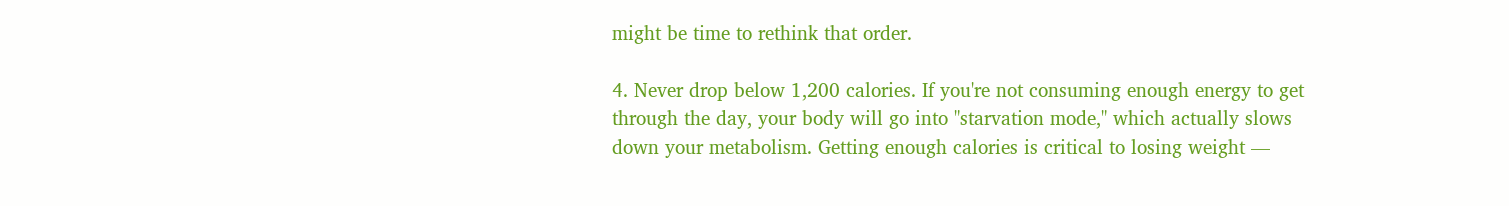might be time to rethink that order.

4. Never drop below 1,200 calories. If you're not consuming enough energy to get through the day, your body will go into "starvation mode," which actually slows down your metabolism. Getting enough calories is critical to losing weight —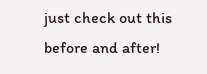just check out this before and after!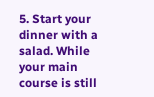5. Start your dinner with a salad. While your main course is still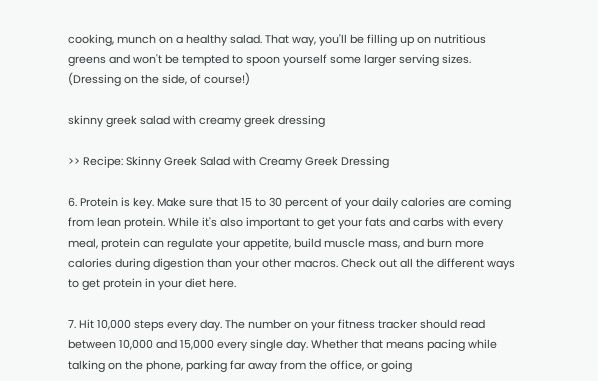cooking, munch on a healthy salad. That way, you'll be filling up on nutritious greens and won't be tempted to spoon yourself some larger serving sizes. (Dressing on the side, of course!)

skinny greek salad with creamy greek dressing

>> Recipe: Skinny Greek Salad with Creamy Greek Dressing

6. Protein is key. Make sure that 15 to 30 percent of your daily calories are coming from lean protein. While it's also important to get your fats and carbs with every meal, protein can regulate your appetite, build muscle mass, and burn more calories during digestion than your other macros. Check out all the different ways to get protein in your diet here.

7. Hit 10,000 steps every day. The number on your fitness tracker should read between 10,000 and 15,000 every single day. Whether that means pacing while talking on the phone, parking far away from the office, or going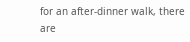for an after-dinner walk, there are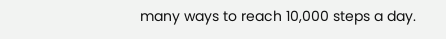many ways to reach 10,000 steps a day.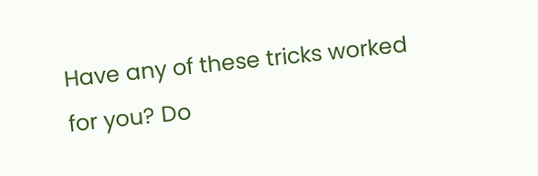Have any of these tricks worked for you? Do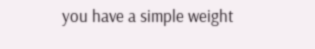you have a simple weight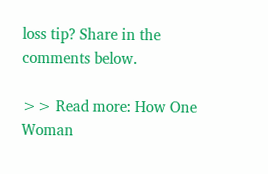loss tip? Share in the comments below.

>> Read more: How One Woman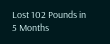Lost 102 Pounds in 5 Months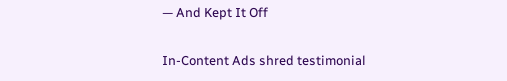— And Kept It Off

In-Content Ads shred testimonial